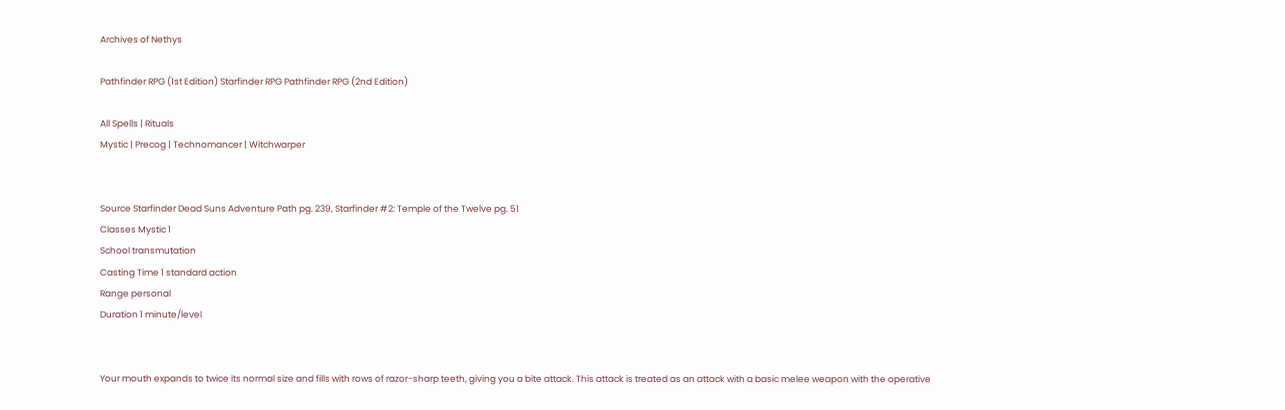Archives of Nethys

Pathfinder RPG (1st Edition) Starfinder RPG Pathfinder RPG (2nd Edition)

All Spells | Rituals
Mystic | Precog | Technomancer | Witchwarper


Source Starfinder Dead Suns Adventure Path pg. 239, Starfinder #2: Temple of the Twelve pg. 51
Classes Mystic 1
School transmutation
Casting Time 1 standard action
Range personal
Duration 1 minute/level


Your mouth expands to twice its normal size and fills with rows of razor-sharp teeth, giving you a bite attack. This attack is treated as an attack with a basic melee weapon with the operative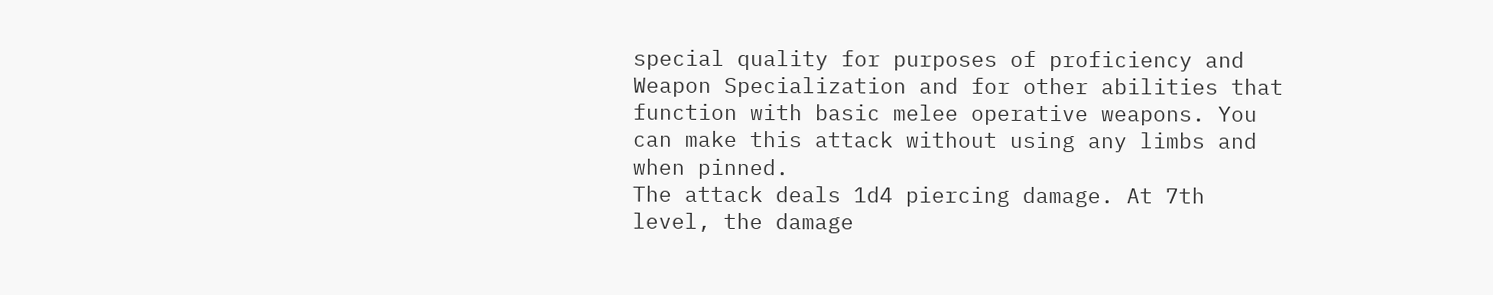special quality for purposes of proficiency and Weapon Specialization and for other abilities that function with basic melee operative weapons. You can make this attack without using any limbs and when pinned.
The attack deals 1d4 piercing damage. At 7th level, the damage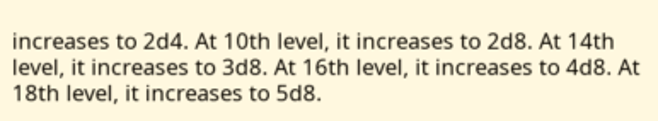increases to 2d4. At 10th level, it increases to 2d8. At 14th level, it increases to 3d8. At 16th level, it increases to 4d8. At 18th level, it increases to 5d8.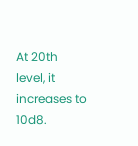At 20th level, it increases to 10d8.